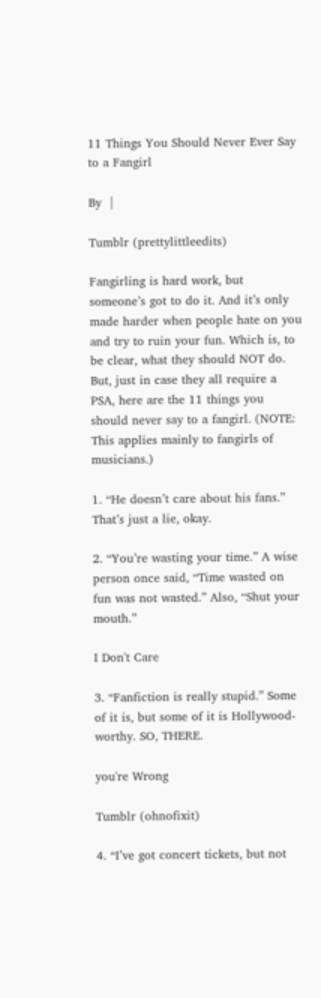11 Things You Should Never Ever Say to a Fangirl

By  |

Tumblr (prettylittleedits)

Fangirling is hard work, but someone’s got to do it. And it’s only made harder when people hate on you and try to ruin your fun. Which is, to be clear, what they should NOT do. But, just in case they all require a PSA, here are the 11 things you should never say to a fangirl. (NOTE: This applies mainly to fangirls of musicians.)

1. “He doesn’t care about his fans.” That’s just a lie, okay.

2. “You’re wasting your time.” A wise person once said, “Time wasted on fun was not wasted.” Also, “Shut your mouth.”

I Don't Care

3. “Fanfiction is really stupid.” Some of it is, but some of it is Hollywood-worthy. SO, THERE.

you're Wrong

Tumblr (ohnofixit)

4. “I’ve got concert tickets, but not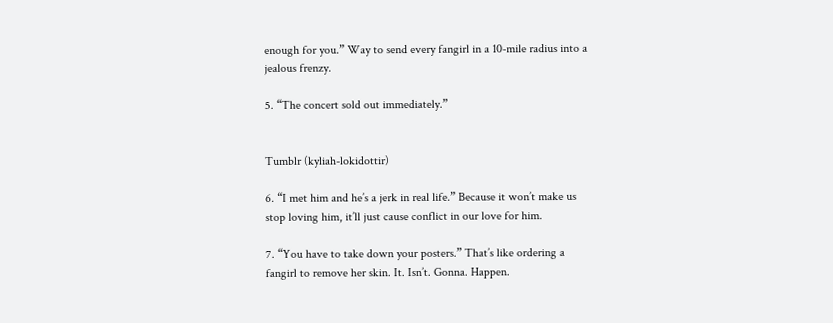enough for you.” Way to send every fangirl in a 10-mile radius into a jealous frenzy.

5. “The concert sold out immediately.”


Tumblr (kyliah-lokidottir)

6. “I met him and he’s a jerk in real life.” Because it won’t make us stop loving him, it’ll just cause conflict in our love for him.

7. “You have to take down your posters.” That’s like ordering a fangirl to remove her skin. It. Isn’t. Gonna. Happen.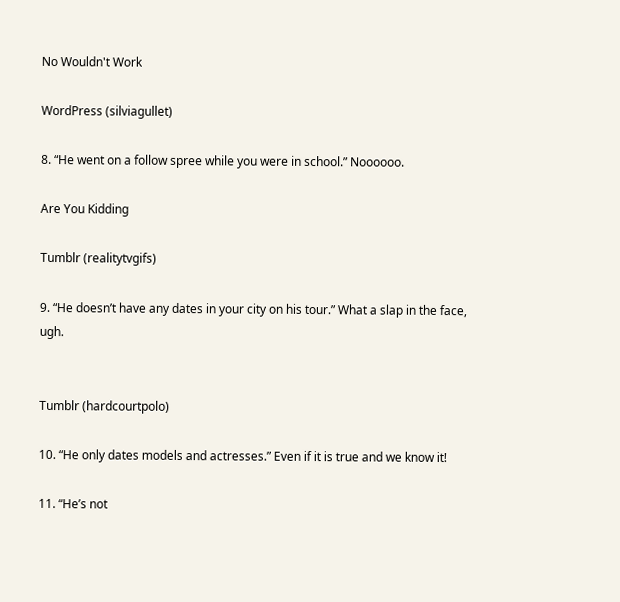No Wouldn't Work

WordPress (silviagullet)

8. “He went on a follow spree while you were in school.” Noooooo.

Are You Kidding

Tumblr (realitytvgifs)

9. “He doesn’t have any dates in your city on his tour.” What a slap in the face, ugh.


Tumblr (hardcourtpolo)

10. “He only dates models and actresses.” Even if it is true and we know it!

11. “He’s not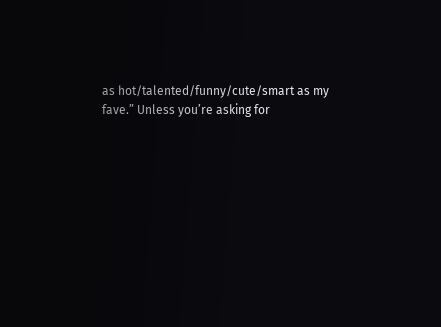as hot/talented/funny/cute/smart as my fave.” Unless you’re asking for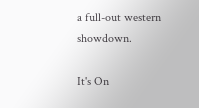a full-out western showdown.

It's On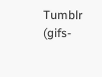Tumblr (gifs-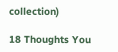collection)

18 Thoughts You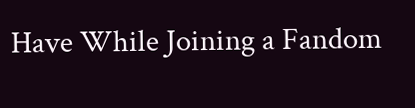Have While Joining a Fandom